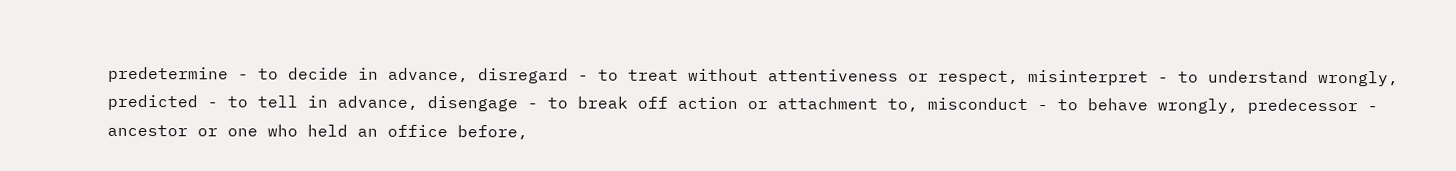predetermine - to decide in advance, disregard - to treat without attentiveness or respect, misinterpret - to understand wrongly, predicted - to tell in advance, disengage - to break off action or attachment to, misconduct - to behave wrongly, predecessor - ancestor or one who held an office before,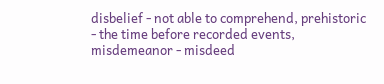disbelief - not able to comprehend, prehistoric - the time before recorded events, misdemeanor - misdeed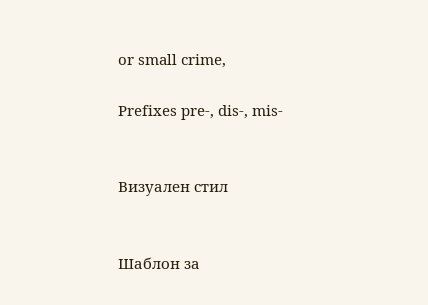or small crime,

Prefixes pre-, dis-, mis-


Визуален стил


Шаблон за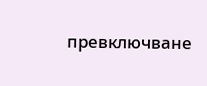превключване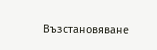Възстановяване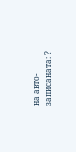на авто-записаната: ?